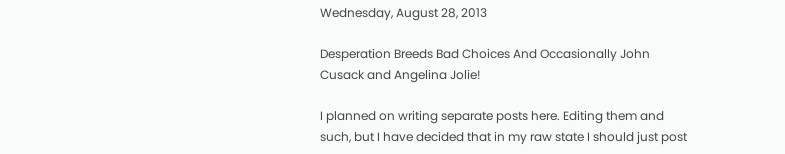Wednesday, August 28, 2013

Desperation Breeds Bad Choices And Occasionally John Cusack and Angelina Jolie!

I planned on writing separate posts here. Editing them and such, but I have decided that in my raw state I should just post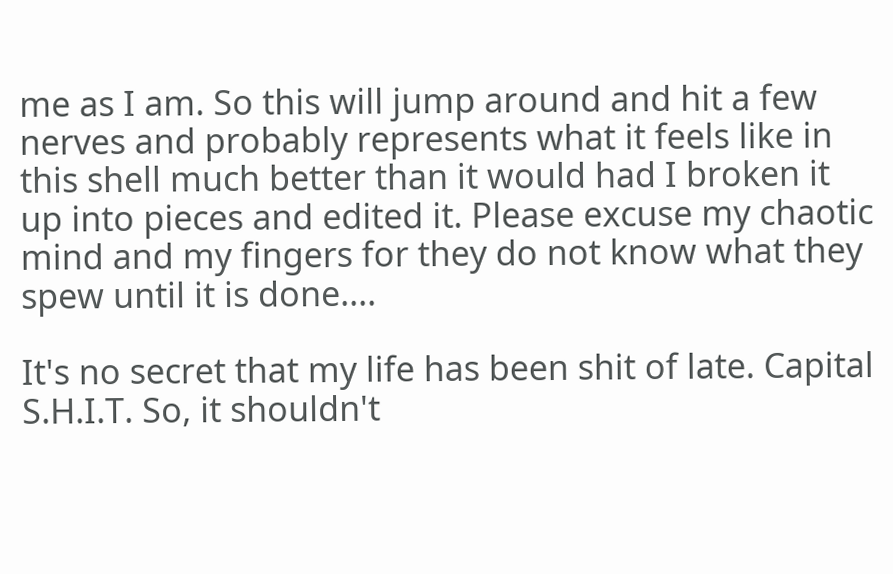me as I am. So this will jump around and hit a few nerves and probably represents what it feels like in this shell much better than it would had I broken it up into pieces and edited it. Please excuse my chaotic mind and my fingers for they do not know what they spew until it is done....

It's no secret that my life has been shit of late. Capital S.H.I.T. So, it shouldn't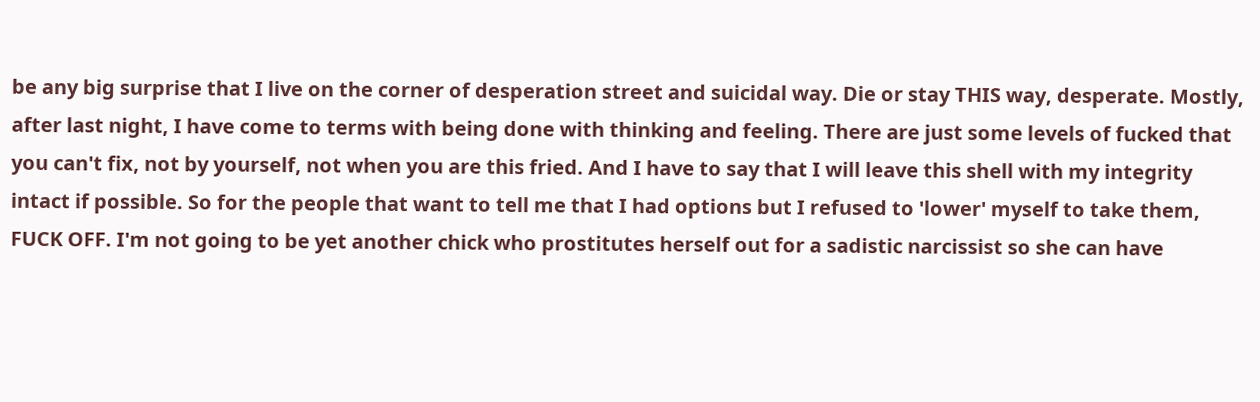be any big surprise that I live on the corner of desperation street and suicidal way. Die or stay THIS way, desperate. Mostly, after last night, I have come to terms with being done with thinking and feeling. There are just some levels of fucked that you can't fix, not by yourself, not when you are this fried. And I have to say that I will leave this shell with my integrity intact if possible. So for the people that want to tell me that I had options but I refused to 'lower' myself to take them, FUCK OFF. I'm not going to be yet another chick who prostitutes herself out for a sadistic narcissist so she can have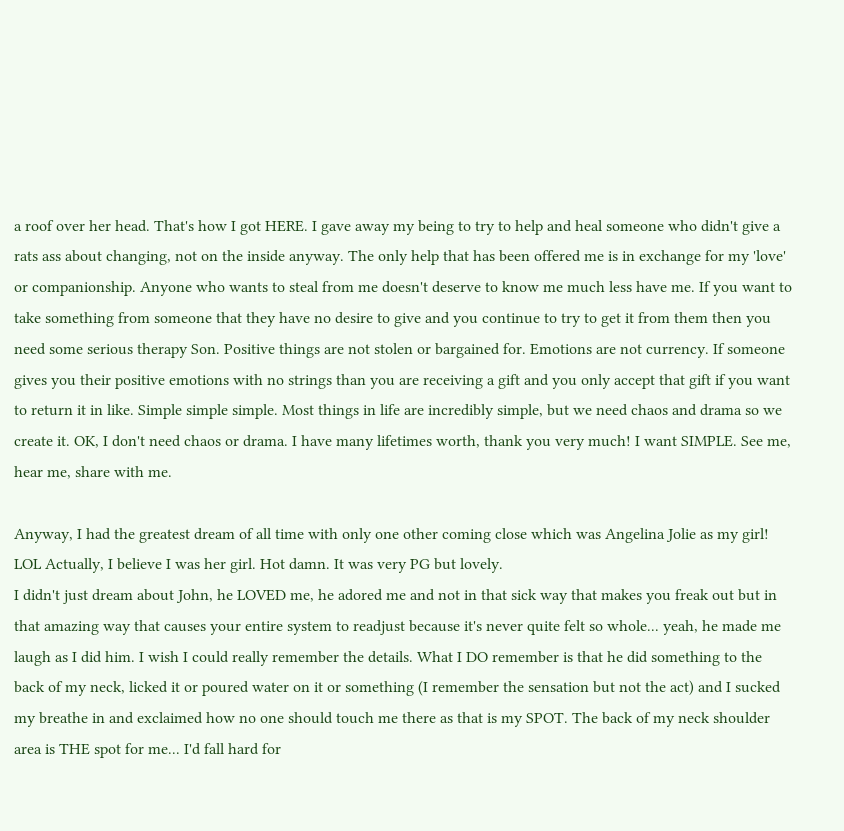a roof over her head. That's how I got HERE. I gave away my being to try to help and heal someone who didn't give a rats ass about changing, not on the inside anyway. The only help that has been offered me is in exchange for my 'love' or companionship. Anyone who wants to steal from me doesn't deserve to know me much less have me. If you want to take something from someone that they have no desire to give and you continue to try to get it from them then you need some serious therapy Son. Positive things are not stolen or bargained for. Emotions are not currency. If someone gives you their positive emotions with no strings than you are receiving a gift and you only accept that gift if you want to return it in like. Simple simple simple. Most things in life are incredibly simple, but we need chaos and drama so we create it. OK, I don't need chaos or drama. I have many lifetimes worth, thank you very much! I want SIMPLE. See me, hear me, share with me.

Anyway, I had the greatest dream of all time with only one other coming close which was Angelina Jolie as my girl! LOL Actually, I believe I was her girl. Hot damn. It was very PG but lovely.
I didn't just dream about John, he LOVED me, he adored me and not in that sick way that makes you freak out but in that amazing way that causes your entire system to readjust because it's never quite felt so whole... yeah, he made me laugh as I did him. I wish I could really remember the details. What I DO remember is that he did something to the back of my neck, licked it or poured water on it or something (I remember the sensation but not the act) and I sucked my breathe in and exclaimed how no one should touch me there as that is my SPOT. The back of my neck shoulder area is THE spot for me... I'd fall hard for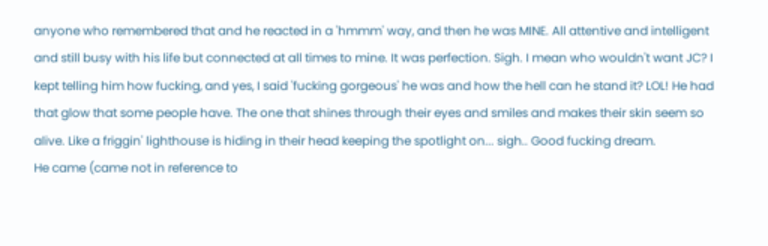anyone who remembered that and he reacted in a 'hmmm' way, and then he was MINE. All attentive and intelligent and still busy with his life but connected at all times to mine. It was perfection. Sigh. I mean who wouldn't want JC? I kept telling him how fucking, and yes, I said 'fucking gorgeous' he was and how the hell can he stand it? LOL! He had that glow that some people have. The one that shines through their eyes and smiles and makes their skin seem so alive. Like a friggin' lighthouse is hiding in their head keeping the spotlight on... sigh.. Good fucking dream.
He came (came not in reference to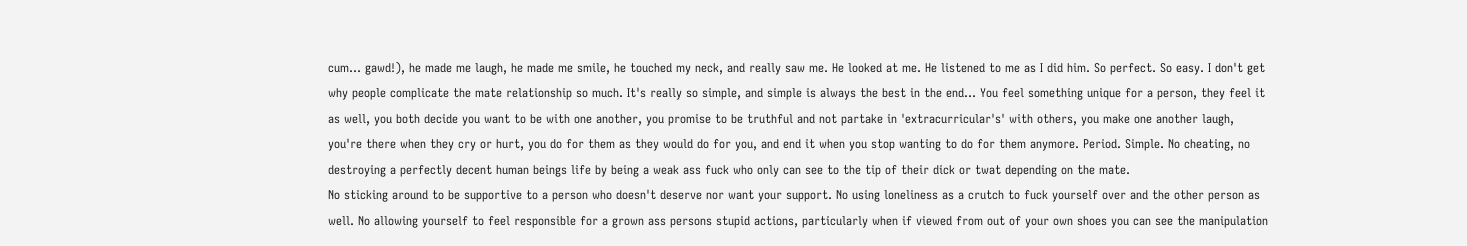cum... gawd!), he made me laugh, he made me smile, he touched my neck, and really saw me. He looked at me. He listened to me as I did him. So perfect. So easy. I don't get why people complicate the mate relationship so much. It's really so simple, and simple is always the best in the end... You feel something unique for a person, they feel it as well, you both decide you want to be with one another, you promise to be truthful and not partake in 'extracurricular's' with others, you make one another laugh, you're there when they cry or hurt, you do for them as they would do for you, and end it when you stop wanting to do for them anymore. Period. Simple. No cheating, no destroying a perfectly decent human beings life by being a weak ass fuck who only can see to the tip of their dick or twat depending on the mate.
No sticking around to be supportive to a person who doesn't deserve nor want your support. No using loneliness as a crutch to fuck yourself over and the other person as well. No allowing yourself to feel responsible for a grown ass persons stupid actions, particularly when if viewed from out of your own shoes you can see the manipulation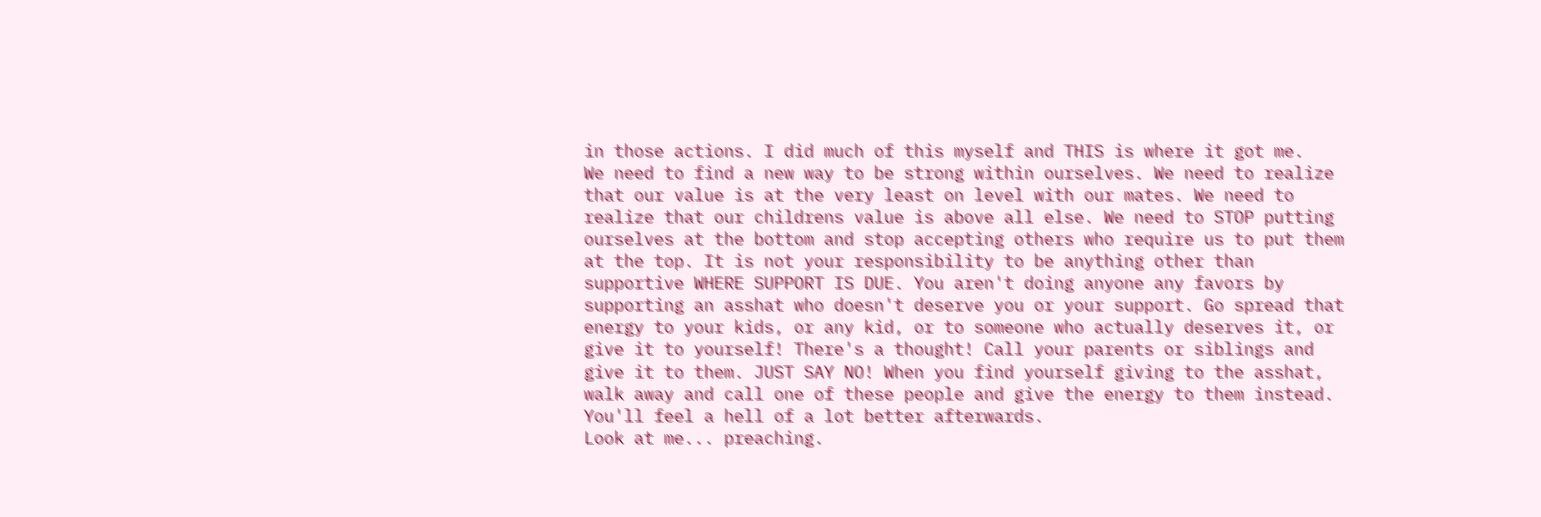in those actions. I did much of this myself and THIS is where it got me.
We need to find a new way to be strong within ourselves. We need to realize that our value is at the very least on level with our mates. We need to realize that our childrens value is above all else. We need to STOP putting ourselves at the bottom and stop accepting others who require us to put them at the top. It is not your responsibility to be anything other than supportive WHERE SUPPORT IS DUE. You aren't doing anyone any favors by supporting an asshat who doesn't deserve you or your support. Go spread that energy to your kids, or any kid, or to someone who actually deserves it, or give it to yourself! There's a thought! Call your parents or siblings and give it to them. JUST SAY NO! When you find yourself giving to the asshat, walk away and call one of these people and give the energy to them instead. You'll feel a hell of a lot better afterwards.
Look at me... preaching.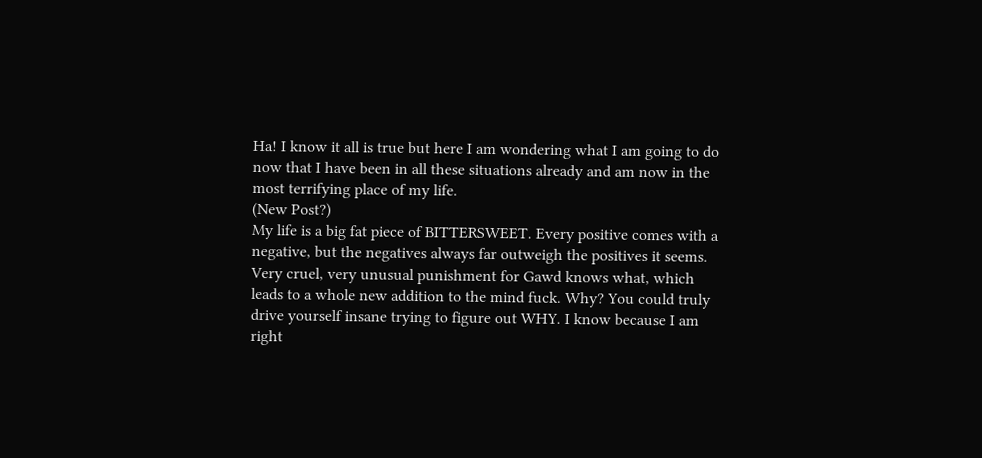Ha! I know it all is true but here I am wondering what I am going to do now that I have been in all these situations already and am now in the most terrifying place of my life.
(New Post?)
My life is a big fat piece of BITTERSWEET. Every positive comes with a negative, but the negatives always far outweigh the positives it seems. Very cruel, very unusual punishment for Gawd knows what, which leads to a whole new addition to the mind fuck. Why? You could truly drive yourself insane trying to figure out WHY. I know because I am right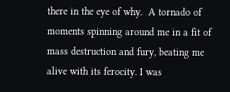there in the eye of why.  A tornado of moments spinning around me in a fit of mass destruction and fury, beating me alive with its ferocity. I was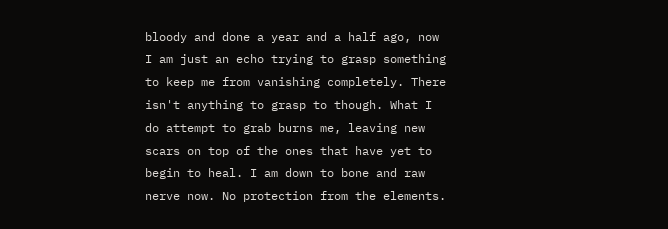bloody and done a year and a half ago, now I am just an echo trying to grasp something to keep me from vanishing completely. There isn't anything to grasp to though. What I do attempt to grab burns me, leaving new scars on top of the ones that have yet to begin to heal. I am down to bone and raw nerve now. No protection from the elements.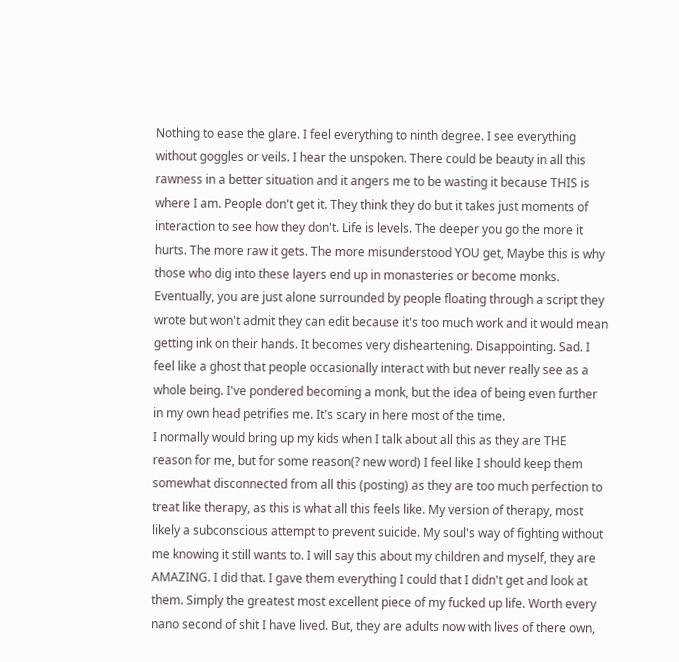Nothing to ease the glare. I feel everything to ninth degree. I see everything without goggles or veils. I hear the unspoken. There could be beauty in all this rawness in a better situation and it angers me to be wasting it because THIS is where I am. People don't get it. They think they do but it takes just moments of interaction to see how they don't. Life is levels. The deeper you go the more it hurts. The more raw it gets. The more misunderstood YOU get, Maybe this is why those who dig into these layers end up in monasteries or become monks. Eventually, you are just alone surrounded by people floating through a script they wrote but won't admit they can edit because it's too much work and it would mean getting ink on their hands. It becomes very disheartening. Disappointing. Sad. I feel like a ghost that people occasionally interact with but never really see as a whole being. I've pondered becoming a monk, but the idea of being even further in my own head petrifies me. It's scary in here most of the time.
I normally would bring up my kids when I talk about all this as they are THE reason for me, but for some reason(? new word) I feel like I should keep them somewhat disconnected from all this (posting) as they are too much perfection to treat like therapy, as this is what all this feels like. My version of therapy, most likely a subconscious attempt to prevent suicide. My soul's way of fighting without me knowing it still wants to. I will say this about my children and myself, they are AMAZING. I did that. I gave them everything I could that I didn't get and look at them. Simply the greatest most excellent piece of my fucked up life. Worth every nano second of shit I have lived. But, they are adults now with lives of there own,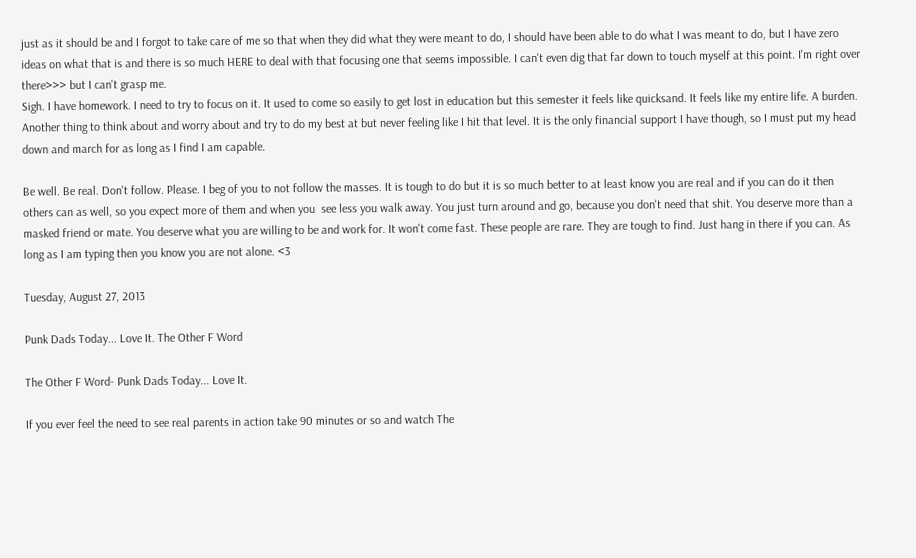just as it should be and I forgot to take care of me so that when they did what they were meant to do, I should have been able to do what I was meant to do, but I have zero ideas on what that is and there is so much HERE to deal with that focusing one that seems impossible. I can't even dig that far down to touch myself at this point. I'm right over there>>> but I can't grasp me.
Sigh. I have homework. I need to try to focus on it. It used to come so easily to get lost in education but this semester it feels like quicksand. It feels like my entire life. A burden. Another thing to think about and worry about and try to do my best at but never feeling like I hit that level. It is the only financial support I have though, so I must put my head down and march for as long as I find I am capable.

Be well. Be real. Don't follow. Please. I beg of you to not follow the masses. It is tough to do but it is so much better to at least know you are real and if you can do it then others can as well, so you expect more of them and when you  see less you walk away. You just turn around and go, because you don't need that shit. You deserve more than a masked friend or mate. You deserve what you are willing to be and work for. It won't come fast. These people are rare. They are tough to find. Just hang in there if you can. As long as I am typing then you know you are not alone. <3

Tuesday, August 27, 2013

Punk Dads Today... Love It. The Other F Word

The Other F Word- Punk Dads Today... Love It.

If you ever feel the need to see real parents in action take 90 minutes or so and watch The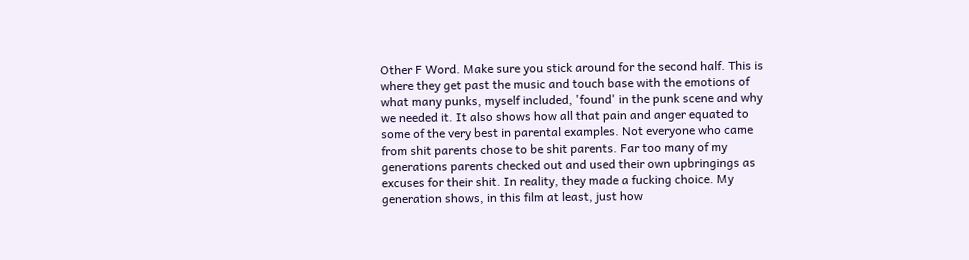Other F Word. Make sure you stick around for the second half. This is where they get past the music and touch base with the emotions of what many punks, myself included, 'found' in the punk scene and why we needed it. It also shows how all that pain and anger equated to some of the very best in parental examples. Not everyone who came from shit parents chose to be shit parents. Far too many of my generations parents checked out and used their own upbringings as excuses for their shit. In reality, they made a fucking choice. My generation shows, in this film at least, just how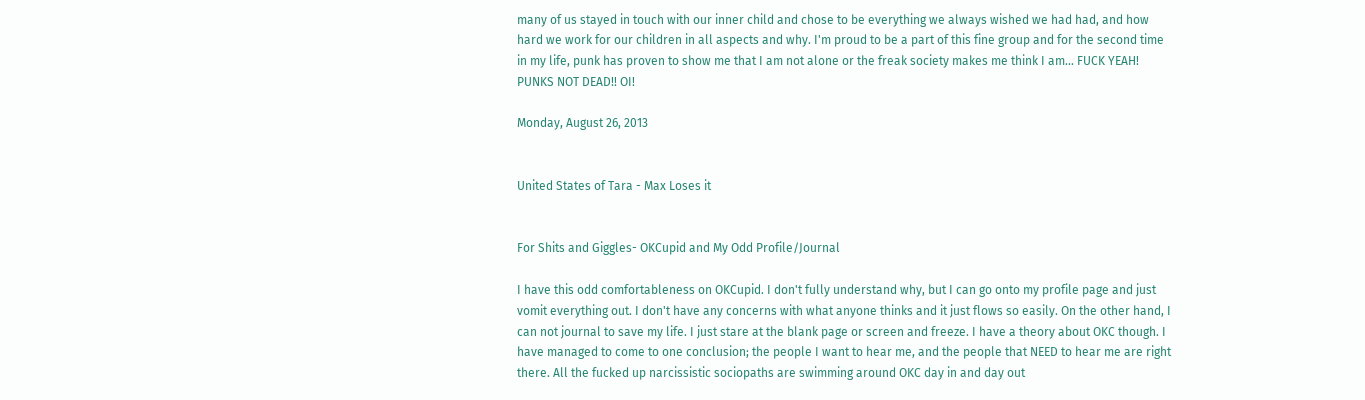many of us stayed in touch with our inner child and chose to be everything we always wished we had had, and how hard we work for our children in all aspects and why. I'm proud to be a part of this fine group and for the second time in my life, punk has proven to show me that I am not alone or the freak society makes me think I am... FUCK YEAH! PUNKS NOT DEAD!! OI!

Monday, August 26, 2013


United States of Tara - Max Loses it


For Shits and Giggles- OKCupid and My Odd Profile/Journal

I have this odd comfortableness on OKCupid. I don't fully understand why, but I can go onto my profile page and just vomit everything out. I don't have any concerns with what anyone thinks and it just flows so easily. On the other hand, I can not journal to save my life. I just stare at the blank page or screen and freeze. I have a theory about OKC though. I have managed to come to one conclusion; the people I want to hear me, and the people that NEED to hear me are right there. All the fucked up narcissistic sociopaths are swimming around OKC day in and day out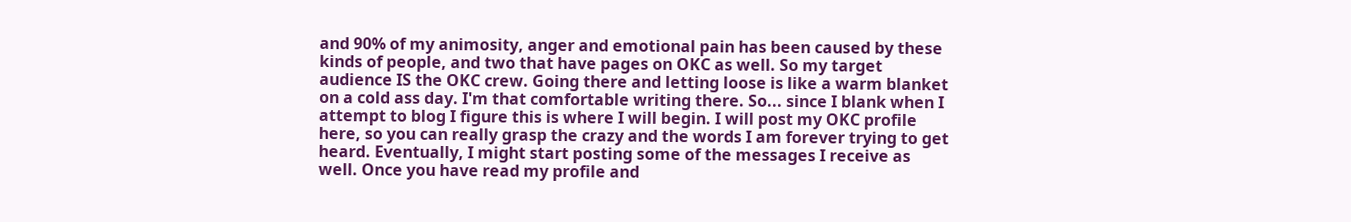and 90% of my animosity, anger and emotional pain has been caused by these kinds of people, and two that have pages on OKC as well. So my target audience IS the OKC crew. Going there and letting loose is like a warm blanket on a cold ass day. I'm that comfortable writing there. So... since I blank when I attempt to blog I figure this is where I will begin. I will post my OKC profile here, so you can really grasp the crazy and the words I am forever trying to get heard. Eventually, I might start posting some of the messages I receive as well. Once you have read my profile and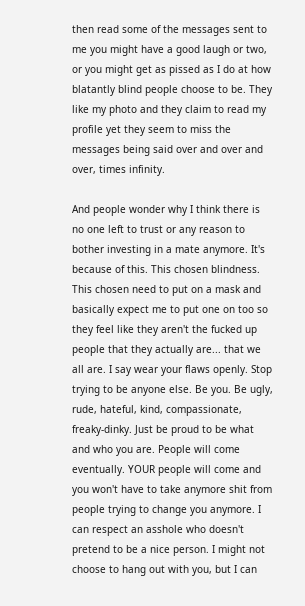then read some of the messages sent to me you might have a good laugh or two, or you might get as pissed as I do at how blatantly blind people choose to be. They like my photo and they claim to read my profile yet they seem to miss the messages being said over and over and over, times infinity.

And people wonder why I think there is no one left to trust or any reason to bother investing in a mate anymore. It's because of this. This chosen blindness. This chosen need to put on a mask and basically expect me to put one on too so they feel like they aren't the fucked up people that they actually are... that we all are. I say wear your flaws openly. Stop trying to be anyone else. Be you. Be ugly, rude, hateful, kind, compassionate, freaky-dinky. Just be proud to be what and who you are. People will come eventually. YOUR people will come and  you won't have to take anymore shit from people trying to change you anymore. I can respect an asshole who doesn't pretend to be a nice person. I might not choose to hang out with you, but I can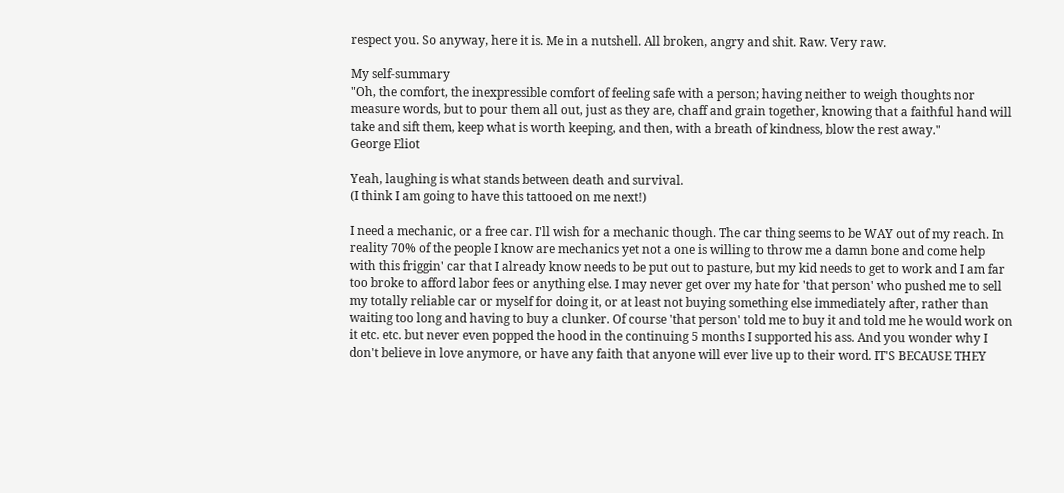respect you. So anyway, here it is. Me in a nutshell. All broken, angry and shit. Raw. Very raw.

My self-summary
"Oh, the comfort, the inexpressible comfort of feeling safe with a person; having neither to weigh thoughts nor measure words, but to pour them all out, just as they are, chaff and grain together, knowing that a faithful hand will take and sift them, keep what is worth keeping, and then, with a breath of kindness, blow the rest away."
George Eliot

Yeah, laughing is what stands between death and survival.
(I think I am going to have this tattooed on me next!)

I need a mechanic, or a free car. I'll wish for a mechanic though. The car thing seems to be WAY out of my reach. In reality 70% of the people I know are mechanics yet not a one is willing to throw me a damn bone and come help with this friggin' car that I already know needs to be put out to pasture, but my kid needs to get to work and I am far too broke to afford labor fees or anything else. I may never get over my hate for 'that person' who pushed me to sell my totally reliable car or myself for doing it, or at least not buying something else immediately after, rather than waiting too long and having to buy a clunker. Of course 'that person' told me to buy it and told me he would work on it etc. etc. but never even popped the hood in the continuing 5 months I supported his ass. And you wonder why I don't believe in love anymore, or have any faith that anyone will ever live up to their word. IT'S BECAUSE THEY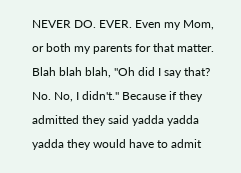NEVER DO. EVER. Even my Mom, or both my parents for that matter. Blah blah blah, "Oh did I say that? No. No, I didn't." Because if they admitted they said yadda yadda yadda they would have to admit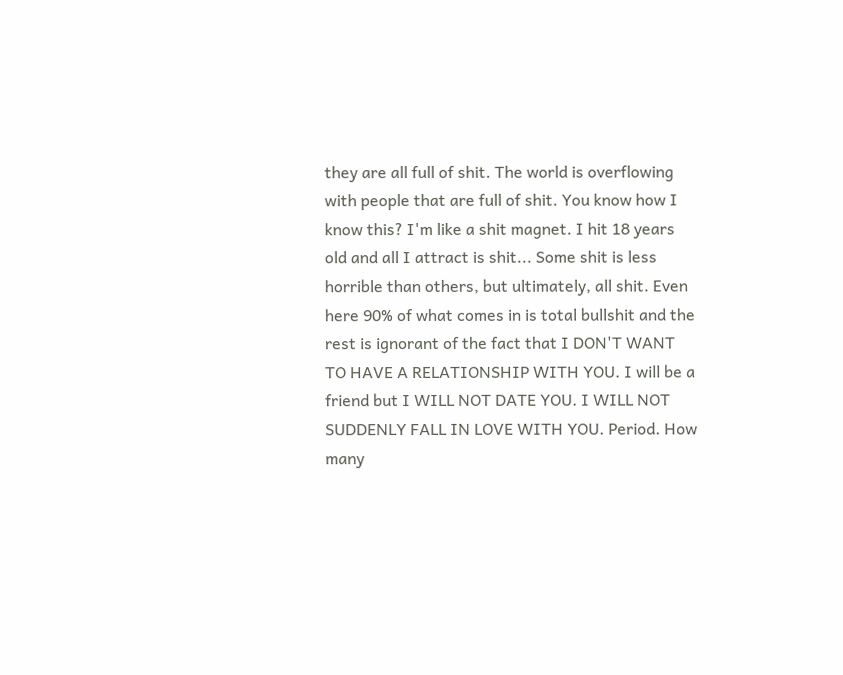they are all full of shit. The world is overflowing with people that are full of shit. You know how I know this? I'm like a shit magnet. I hit 18 years old and all I attract is shit... Some shit is less horrible than others, but ultimately, all shit. Even here 90% of what comes in is total bullshit and the rest is ignorant of the fact that I DON'T WANT TO HAVE A RELATIONSHIP WITH YOU. I will be a friend but I WILL NOT DATE YOU. I WILL NOT SUDDENLY FALL IN LOVE WITH YOU. Period. How many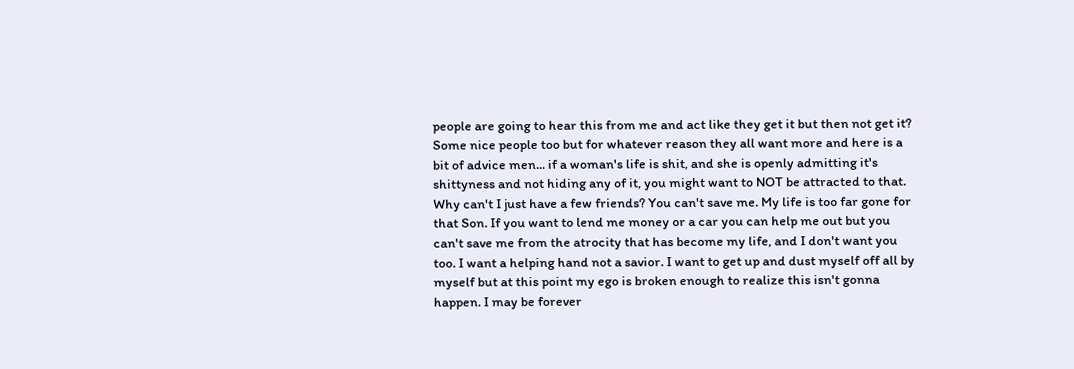people are going to hear this from me and act like they get it but then not get it? Some nice people too but for whatever reason they all want more and here is a bit of advice men... if a woman's life is shit, and she is openly admitting it's shittyness and not hiding any of it, you might want to NOT be attracted to that. Why can't I just have a few friends? You can't save me. My life is too far gone for that Son. If you want to lend me money or a car you can help me out but you can't save me from the atrocity that has become my life, and I don't want you too. I want a helping hand not a savior. I want to get up and dust myself off all by myself but at this point my ego is broken enough to realize this isn't gonna happen. I may be forever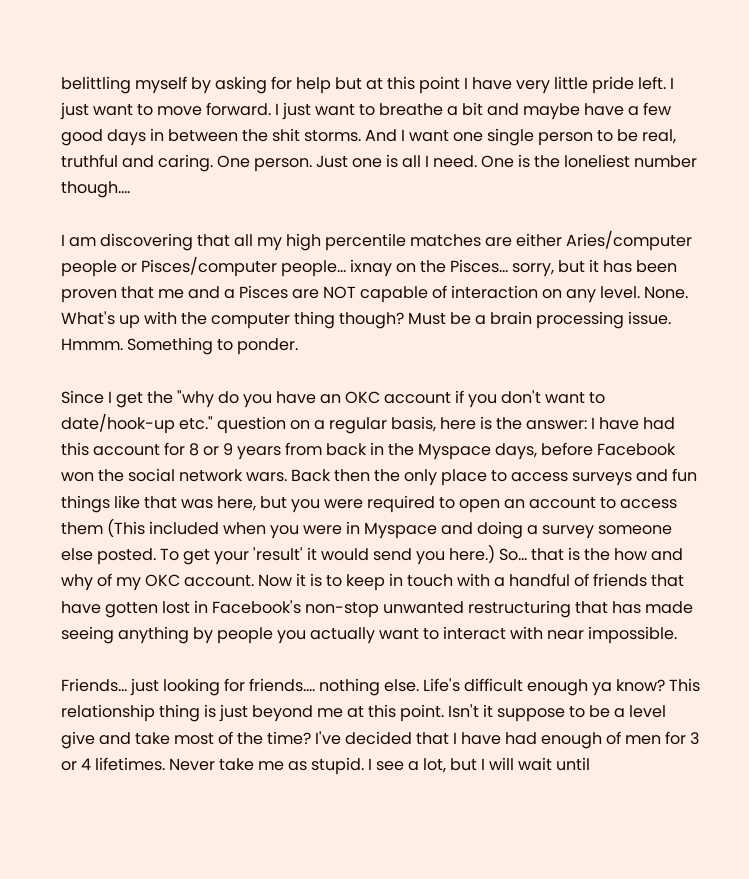belittling myself by asking for help but at this point I have very little pride left. I just want to move forward. I just want to breathe a bit and maybe have a few good days in between the shit storms. And I want one single person to be real, truthful and caring. One person. Just one is all I need. One is the loneliest number though....

I am discovering that all my high percentile matches are either Aries/computer people or Pisces/computer people... ixnay on the Pisces... sorry, but it has been proven that me and a Pisces are NOT capable of interaction on any level. None. What's up with the computer thing though? Must be a brain processing issue. Hmmm. Something to ponder.

Since I get the "why do you have an OKC account if you don't want to date/hook-up etc." question on a regular basis, here is the answer: I have had this account for 8 or 9 years from back in the Myspace days, before Facebook won the social network wars. Back then the only place to access surveys and fun things like that was here, but you were required to open an account to access them (This included when you were in Myspace and doing a survey someone else posted. To get your 'result' it would send you here.) So... that is the how and why of my OKC account. Now it is to keep in touch with a handful of friends that have gotten lost in Facebook's non-stop unwanted restructuring that has made seeing anything by people you actually want to interact with near impossible.

Friends... just looking for friends.... nothing else. Life's difficult enough ya know? This relationship thing is just beyond me at this point. Isn't it suppose to be a level give and take most of the time? I've decided that I have had enough of men for 3 or 4 lifetimes. Never take me as stupid. I see a lot, but I will wait until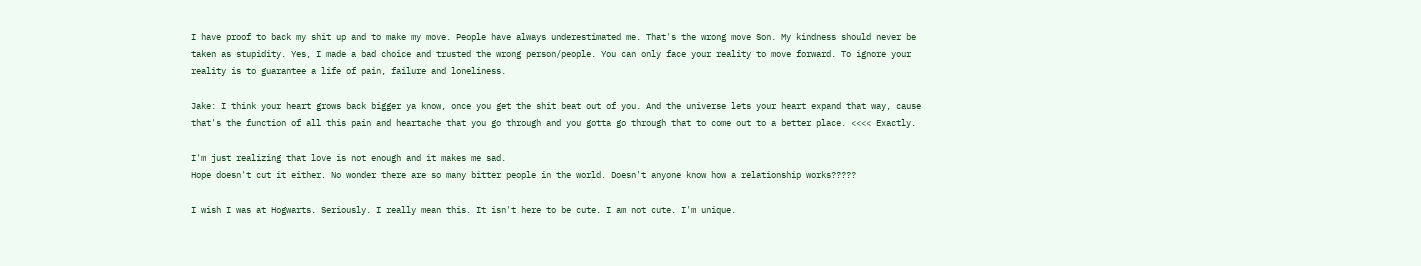I have proof to back my shit up and to make my move. People have always underestimated me. That's the wrong move Son. My kindness should never be taken as stupidity. Yes, I made a bad choice and trusted the wrong person/people. You can only face your reality to move forward. To ignore your reality is to guarantee a life of pain, failure and loneliness.

Jake: I think your heart grows back bigger ya know, once you get the shit beat out of you. And the universe lets your heart expand that way, cause that's the function of all this pain and heartache that you go through and you gotta go through that to come out to a better place. <<<< Exactly.

I'm just realizing that love is not enough and it makes me sad.
Hope doesn't cut it either. No wonder there are so many bitter people in the world. Doesn't anyone know how a relationship works?????

I wish I was at Hogwarts. Seriously. I really mean this. It isn't here to be cute. I am not cute. I'm unique.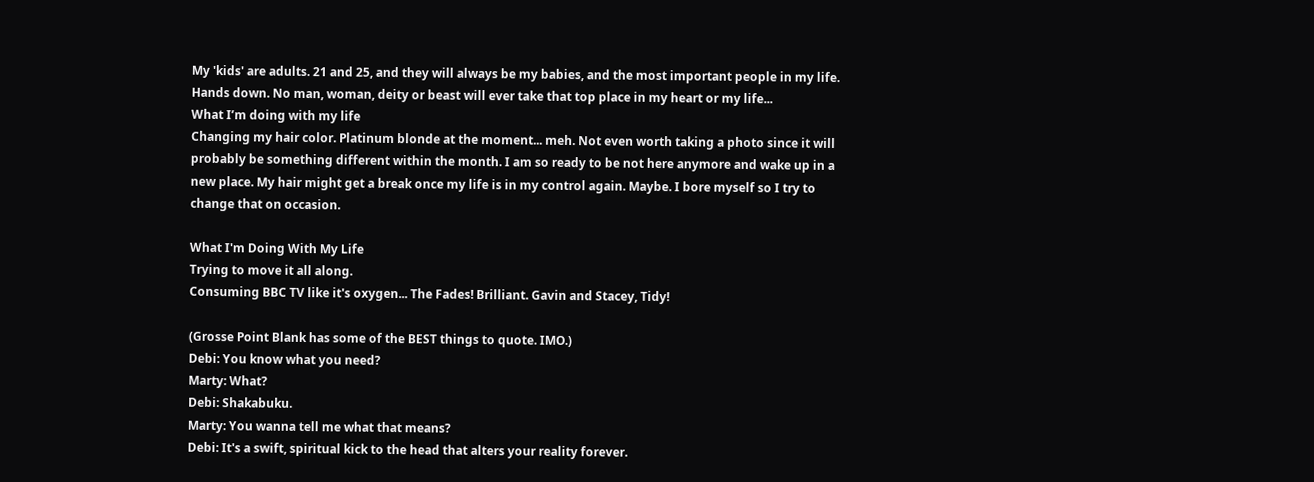My 'kids' are adults. 21 and 25, and they will always be my babies, and the most important people in my life. Hands down. No man, woman, deity or beast will ever take that top place in my heart or my life...
What I’m doing with my life
Changing my hair color. Platinum blonde at the moment... meh. Not even worth taking a photo since it will probably be something different within the month. I am so ready to be not here anymore and wake up in a new place. My hair might get a break once my life is in my control again. Maybe. I bore myself so I try to change that on occasion.

What I'm Doing With My Life
Trying to move it all along.
Consuming BBC TV like it's oxygen... The Fades! Brilliant. Gavin and Stacey, Tidy!

(Grosse Point Blank has some of the BEST things to quote. IMO.)
Debi: You know what you need?
Marty: What?
Debi: Shakabuku.
Marty: You wanna tell me what that means?
Debi: It's a swift, spiritual kick to the head that alters your reality forever.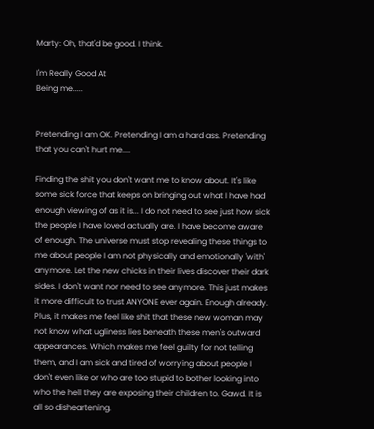Marty: Oh, that'd be good. I think.

I'm Really Good At
Being me.....


Pretending I am OK. Pretending I am a hard ass. Pretending that you can't hurt me....

Finding the shit you don't want me to know about. It's like some sick force that keeps on bringing out what I have had enough viewing of as it is... I do not need to see just how sick the people I have loved actually are. I have become aware of enough. The universe must stop revealing these things to me about people I am not physically and emotionally 'with' anymore. Let the new chicks in their lives discover their dark sides. I don't want nor need to see anymore. This just makes it more difficult to trust ANYONE ever again. Enough already. Plus, it makes me feel like shit that these new woman may not know what ugliness lies beneath these men's outward appearances. Which makes me feel guilty for not telling them, and I am sick and tired of worrying about people I don't even like or who are too stupid to bother looking into who the hell they are exposing their children to. Gawd. It is all so disheartening.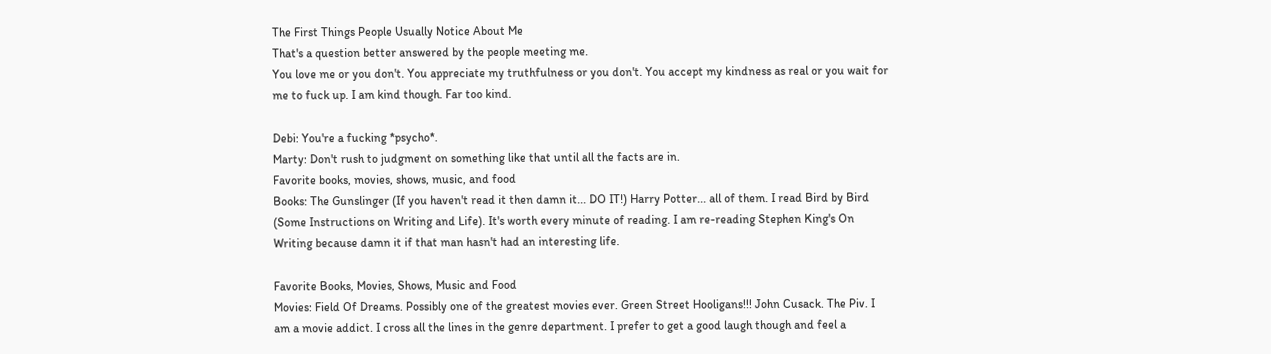The First Things People Usually Notice About Me
That's a question better answered by the people meeting me.
You love me or you don't. You appreciate my truthfulness or you don't. You accept my kindness as real or you wait for me to fuck up. I am kind though. Far too kind.

Debi: You're a fucking *psycho*.
Marty: Don't rush to judgment on something like that until all the facts are in.
Favorite books, movies, shows, music, and food
Books: The Gunslinger (If you haven't read it then damn it... DO IT!) Harry Potter... all of them. I read Bird by Bird (Some Instructions on Writing and Life). It's worth every minute of reading. I am re-reading Stephen King's On Writing because damn it if that man hasn't had an interesting life.

Favorite Books, Movies, Shows, Music and Food
Movies: Field Of Dreams. Possibly one of the greatest movies ever. Green Street Hooligans!!! John Cusack. The Piv. I am a movie addict. I cross all the lines in the genre department. I prefer to get a good laugh though and feel a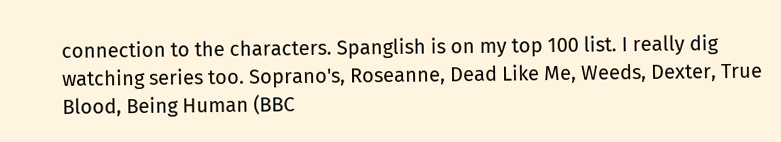connection to the characters. Spanglish is on my top 100 list. I really dig watching series too. Soprano's, Roseanne, Dead Like Me, Weeds, Dexter, True Blood, Being Human (BBC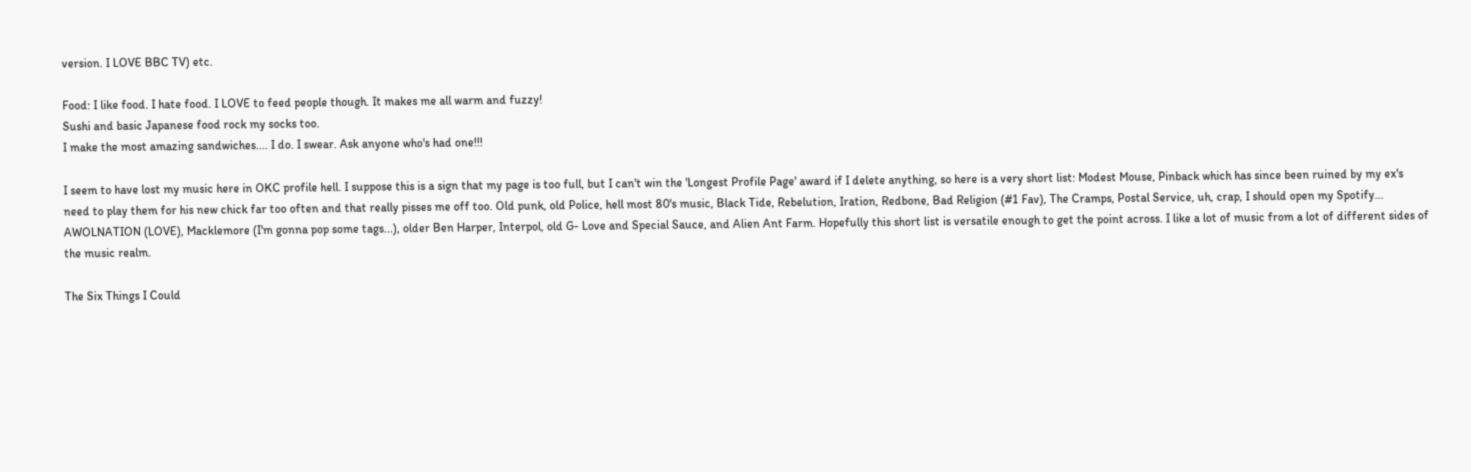version. I LOVE BBC TV) etc.

Food: I like food. I hate food. I LOVE to feed people though. It makes me all warm and fuzzy!
Sushi and basic Japanese food rock my socks too.
I make the most amazing sandwiches.... I do. I swear. Ask anyone who's had one!!!

I seem to have lost my music here in OKC profile hell. I suppose this is a sign that my page is too full, but I can't win the 'Longest Profile Page' award if I delete anything, so here is a very short list: Modest Mouse, Pinback which has since been ruined by my ex's need to play them for his new chick far too often and that really pisses me off too. Old punk, old Police, hell most 80's music, Black Tide, Rebelution, Iration, Redbone, Bad Religion (#1 Fav), The Cramps, Postal Service, uh, crap, I should open my Spotify... AWOLNATION (LOVE), Macklemore (I'm gonna pop some tags...), older Ben Harper, Interpol, old G- Love and Special Sauce, and Alien Ant Farm. Hopefully this short list is versatile enough to get the point across. I like a lot of music from a lot of different sides of the music realm.

The Six Things I Could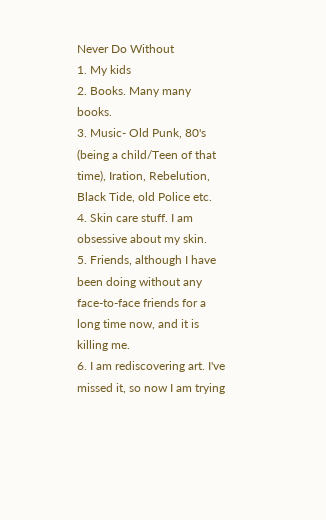Never Do Without
1. My kids
2. Books. Many many books.
3. Music- Old Punk, 80's (being a child/Teen of that time), Iration, Rebelution, Black Tide, old Police etc.
4. Skin care stuff. I am obsessive about my skin.
5. Friends, although I have been doing without any face-to-face friends for a long time now, and it is killing me.
6. I am rediscovering art. I've missed it, so now I am trying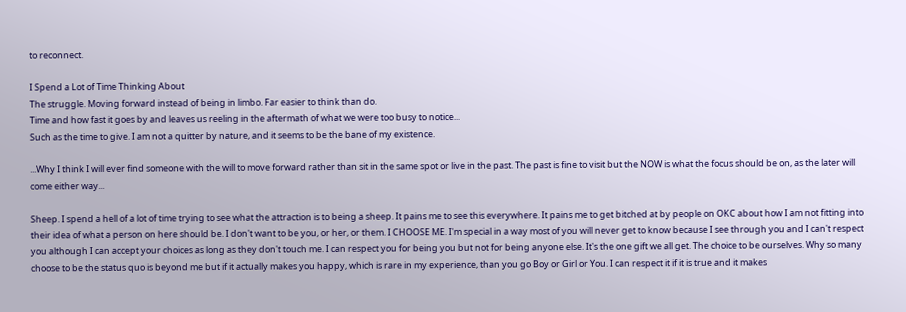to reconnect.

I Spend a Lot of Time Thinking About
The struggle. Moving forward instead of being in limbo. Far easier to think than do.
Time and how fast it goes by and leaves us reeling in the aftermath of what we were too busy to notice...
Such as the time to give. I am not a quitter by nature, and it seems to be the bane of my existence.

...Why I think I will ever find someone with the will to move forward rather than sit in the same spot or live in the past. The past is fine to visit but the NOW is what the focus should be on, as the later will come either way...

Sheep. I spend a hell of a lot of time trying to see what the attraction is to being a sheep. It pains me to see this everywhere. It pains me to get bitched at by people on OKC about how I am not fitting into their idea of what a person on here should be. I don't want to be you, or her, or them. I CHOOSE ME. I'm special in a way most of you will never get to know because I see through you and I can't respect you although I can accept your choices as long as they don't touch me. I can respect you for being you but not for being anyone else. It's the one gift we all get. The choice to be ourselves. Why so many choose to be the status quo is beyond me but if it actually makes you happy, which is rare in my experience, than you go Boy or Girl or You. I can respect it if it is true and it makes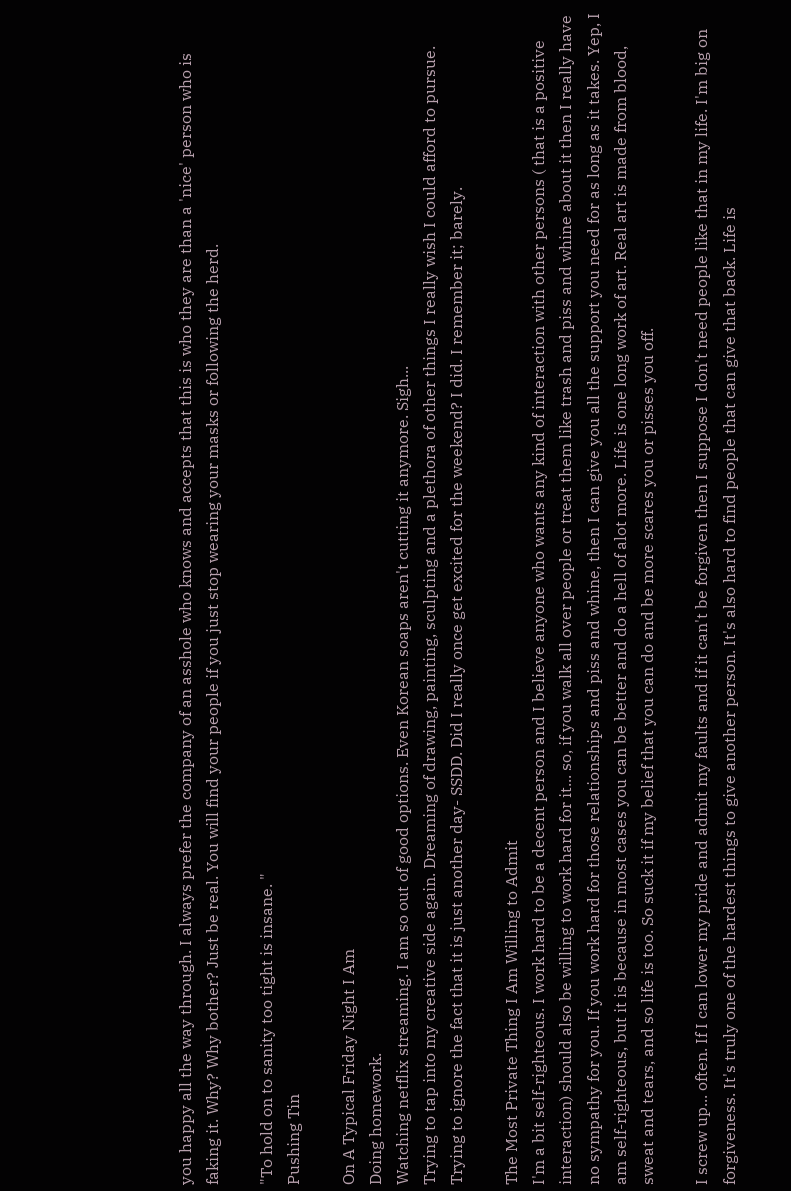you happy all the way through. I always prefer the company of an asshole who knows and accepts that this is who they are than a 'nice' person who is faking it. Why? Why bother? Just be real. You will find your people if you just stop wearing your masks or following the herd.

"To hold on to sanity too tight is insane. "
Pushing Tin

On A Typical Friday Night I Am
Doing homework.
Watching netflix streaming. I am so out of good options. Even Korean soaps aren't cutting it anymore. Sigh...
Trying to tap into my creative side again. Dreaming of drawing, painting, sculpting and a plethora of other things I really wish I could afford to pursue.
Trying to ignore the fact that it is just another day- SSDD. Did I really once get excited for the weekend? I did. I remember it; barely.

The Most Private Thing I Am Willing to Admit
I'm a bit self-righteous. I work hard to be a decent person and I believe anyone who wants any kind of interaction with other persons ( that is a positive interaction) should also be willing to work hard for it... so, if you walk all over people or treat them like trash and piss and whine about it then I really have no sympathy for you. If you work hard for those relationships and piss and whine, then I can give you all the support you need for as long as it takes. Yep, I am self-righteous, but it is because in most cases you can be better and do a hell of alot more. Life is one long work of art. Real art is made from blood, sweat and tears, and so life is too. So suck it if my belief that you can do and be more scares you or pisses you off.

I screw up... often. If I can lower my pride and admit my faults and if it can't be forgiven then I suppose I don't need people like that in my life. I'm big on forgiveness. It's truly one of the hardest things to give another person. It's also hard to find people that can give that back. Life is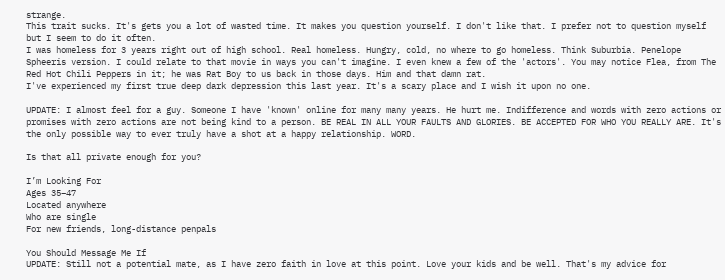strange.
This trait sucks. It's gets you a lot of wasted time. It makes you question yourself. I don't like that. I prefer not to question myself but I seem to do it often.
I was homeless for 3 years right out of high school. Real homeless. Hungry, cold, no where to go homeless. Think Suburbia. Penelope Spheeris version. I could relate to that movie in ways you can't imagine. I even knew a few of the 'actors'. You may notice Flea, from The Red Hot Chili Peppers in it; he was Rat Boy to us back in those days. Him and that damn rat.
I've experienced my first true deep dark depression this last year. It's a scary place and I wish it upon no one.

UPDATE: I almost feel for a guy. Someone I have 'known' online for many many years. He hurt me. Indifference and words with zero actions or promises with zero actions are not being kind to a person. BE REAL IN ALL YOUR FAULTS AND GLORIES. BE ACCEPTED FOR WHO YOU REALLY ARE. It's the only possible way to ever truly have a shot at a happy relationship. WORD.

Is that all private enough for you?

I’m Looking For
Ages 35–47
Located anywhere
Who are single
For new friends, long-distance penpals

You Should Message Me If
UPDATE: Still not a potential mate, as I have zero faith in love at this point. Love your kids and be well. That's my advice for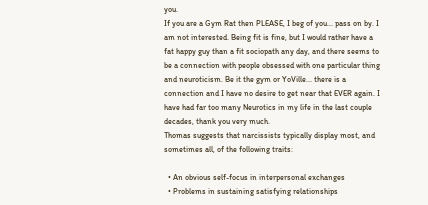you.
If you are a Gym Rat then PLEASE, I beg of you... pass on by. I am not interested. Being fit is fine, but I would rather have a fat happy guy than a fit sociopath any day, and there seems to be a connection with people obsessed with one particular thing and neuroticism. Be it the gym or YoVille... there is a connection and I have no desire to get near that EVER again. I have had far too many Neurotics in my life in the last couple decades, thank you very much.
Thomas suggests that narcissists typically display most, and sometimes all, of the following traits:

  • An obvious self-focus in interpersonal exchanges
  • Problems in sustaining satisfying relationships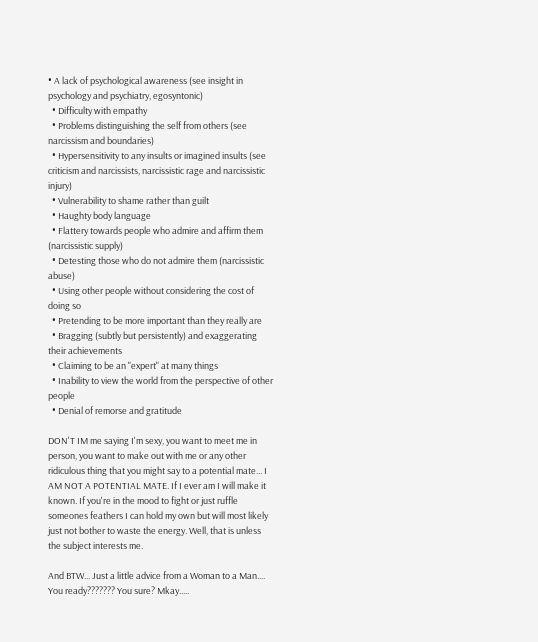• A lack of psychological awareness (see insight in psychology and psychiatry, egosyntonic)
  • Difficulty with empathy
  • Problems distinguishing the self from others (see narcissism and boundaries)
  • Hypersensitivity to any insults or imagined insults (see criticism and narcissists, narcissistic rage and narcissistic injury)
  • Vulnerability to shame rather than guilt
  • Haughty body language
  • Flattery towards people who admire and affirm them (narcissistic supply)
  • Detesting those who do not admire them (narcissistic abuse)
  • Using other people without considering the cost of doing so
  • Pretending to be more important than they really are
  • Bragging (subtly but persistently) and exaggerating their achievements
  • Claiming to be an "expert" at many things
  • Inability to view the world from the perspective of other people
  • Denial of remorse and gratitude

DON'T IM me saying I'm sexy, you want to meet me in person, you want to make out with me or any other ridiculous thing that you might say to a potential mate... I AM NOT A POTENTIAL MATE. If I ever am I will make it known. If you're in the mood to fight or just ruffle someones feathers I can hold my own but will most likely just not bother to waste the energy. Well, that is unless the subject interests me.

And BTW... Just a little advice from a Woman to a Man....
You ready??????? You sure? Mkay.....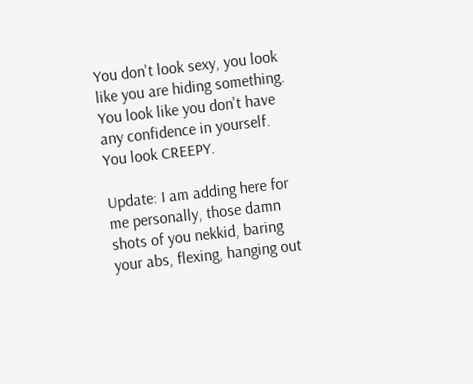You don't look sexy, you look like you are hiding something. You look like you don't have any confidence in yourself. You look CREEPY.

Update: I am adding here for me personally, those damn shots of you nekkid, baring your abs, flexing, hanging out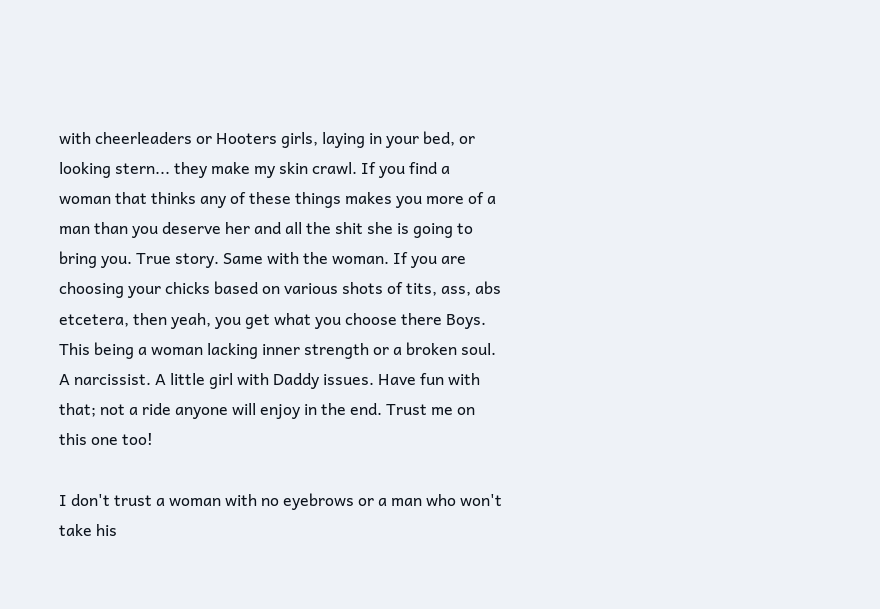with cheerleaders or Hooters girls, laying in your bed, or looking stern... they make my skin crawl. If you find a woman that thinks any of these things makes you more of a man than you deserve her and all the shit she is going to bring you. True story. Same with the woman. If you are choosing your chicks based on various shots of tits, ass, abs etcetera, then yeah, you get what you choose there Boys. This being a woman lacking inner strength or a broken soul. A narcissist. A little girl with Daddy issues. Have fun with that; not a ride anyone will enjoy in the end. Trust me on this one too!

I don't trust a woman with no eyebrows or a man who won't take his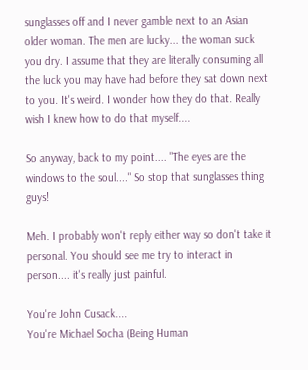sunglasses off and I never gamble next to an Asian older woman. The men are lucky... the woman suck you dry. I assume that they are literally consuming all the luck you may have had before they sat down next to you. It's weird. I wonder how they do that. Really wish I knew how to do that myself....

So anyway, back to my point.... "The eyes are the windows to the soul...." So stop that sunglasses thing guys!

Meh. I probably won't reply either way so don't take it personal. You should see me try to interact in person.... it's really just painful.

You're John Cusack....
You're Michael Socha (Being Human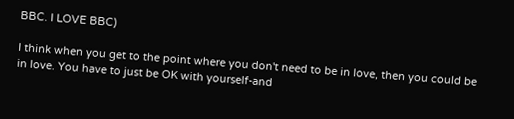BBC. I LOVE BBC)

I think when you get to the point where you don't need to be in love, then you could be in love. You have to just be OK with yourself-and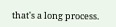that's a long process.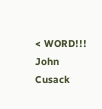< WORD!!!
John Cusack